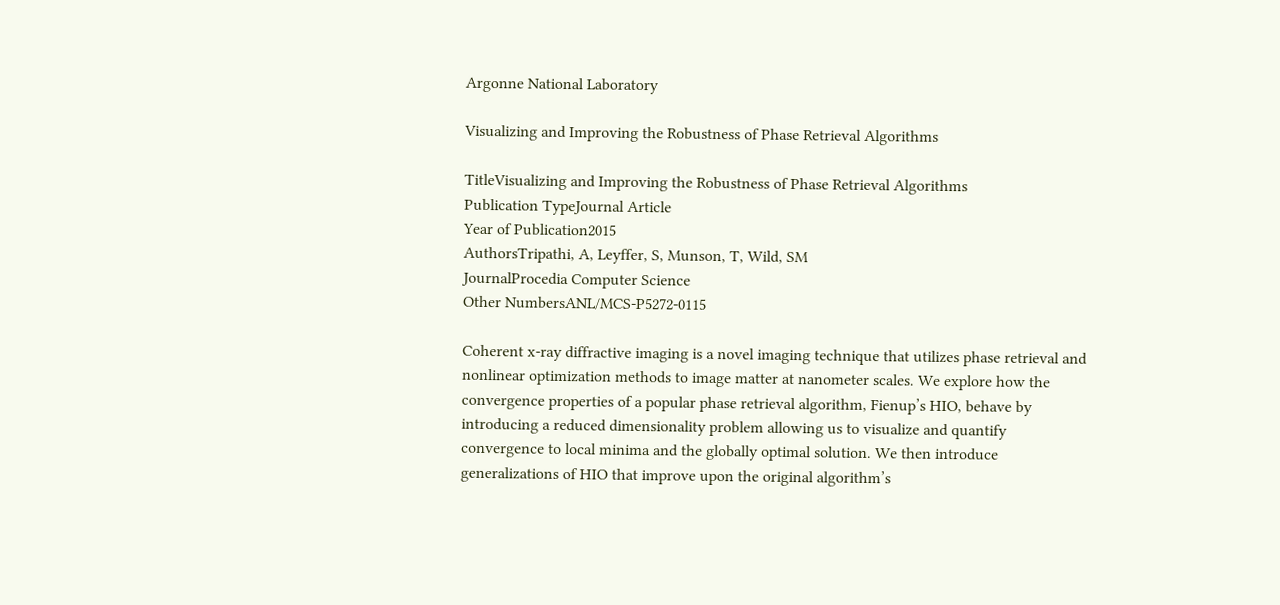Argonne National Laboratory

Visualizing and Improving the Robustness of Phase Retrieval Algorithms

TitleVisualizing and Improving the Robustness of Phase Retrieval Algorithms
Publication TypeJournal Article
Year of Publication2015
AuthorsTripathi, A, Leyffer, S, Munson, T, Wild, SM
JournalProcedia Computer Science
Other NumbersANL/MCS-P5272-0115

Coherent x-ray diffractive imaging is a novel imaging technique that utilizes phase retrieval and nonlinear optimization methods to image matter at nanometer scales. We explore how the convergence properties of a popular phase retrieval algorithm, Fienup’s HIO, behave by introducing a reduced dimensionality problem allowing us to visualize and quantify convergence to local minima and the globally optimal solution. We then introduce generalizations of HIO that improve upon the original algorithm’s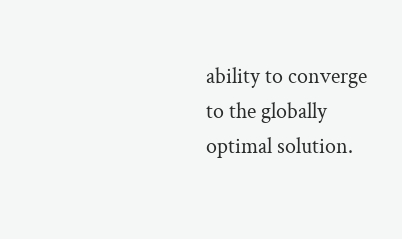ability to converge to the globally optimal solution.